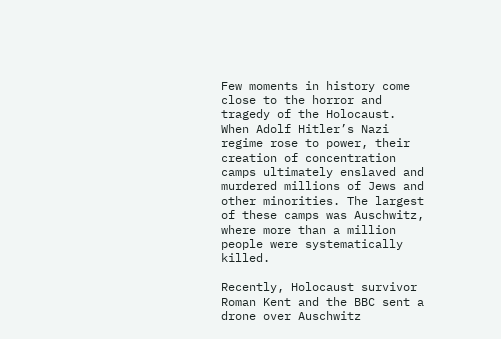Few moments in history come close to the horror and tragedy of the Holocaust. When Adolf Hitler’s Nazi regime rose to power, their creation of concentration camps ultimately enslaved and murdered millions of Jews and other minorities. The largest of these camps was Auschwitz, where more than a million people were systematically killed.

Recently, Holocaust survivor Roman Kent and the BBC sent a drone over Auschwitz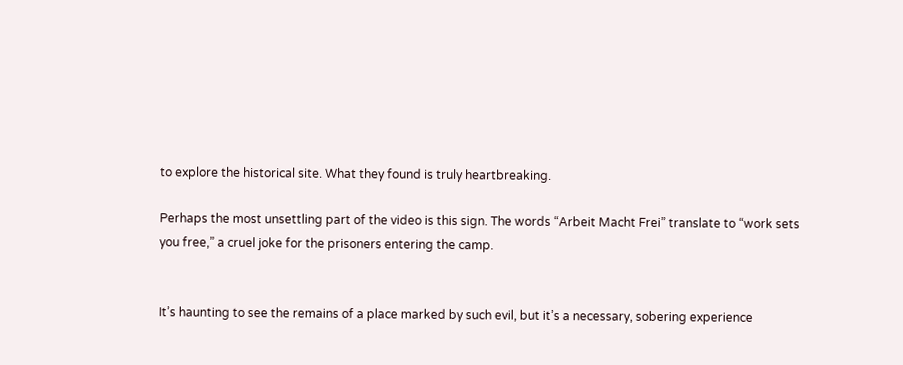to explore the historical site. What they found is truly heartbreaking.

Perhaps the most unsettling part of the video is this sign. The words “Arbeit Macht Frei” translate to “work sets you free,” a cruel joke for the prisoners entering the camp.


It’s haunting to see the remains of a place marked by such evil, but it’s a necessary, sobering experience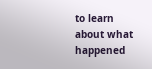to learn about what happened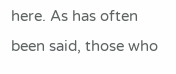here. As has often been said, those who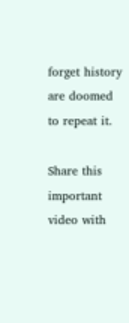forget history are doomed to repeat it.

Share this important video with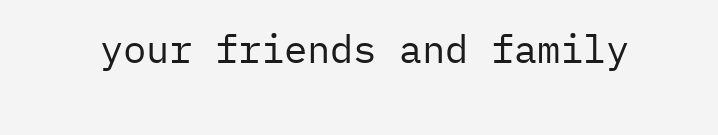your friends and family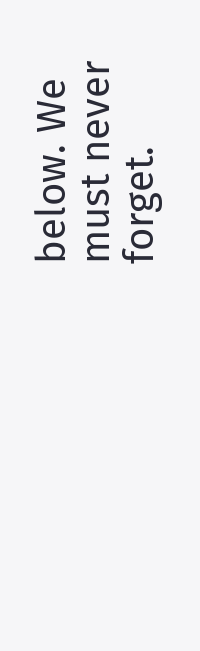below. We must never forget.